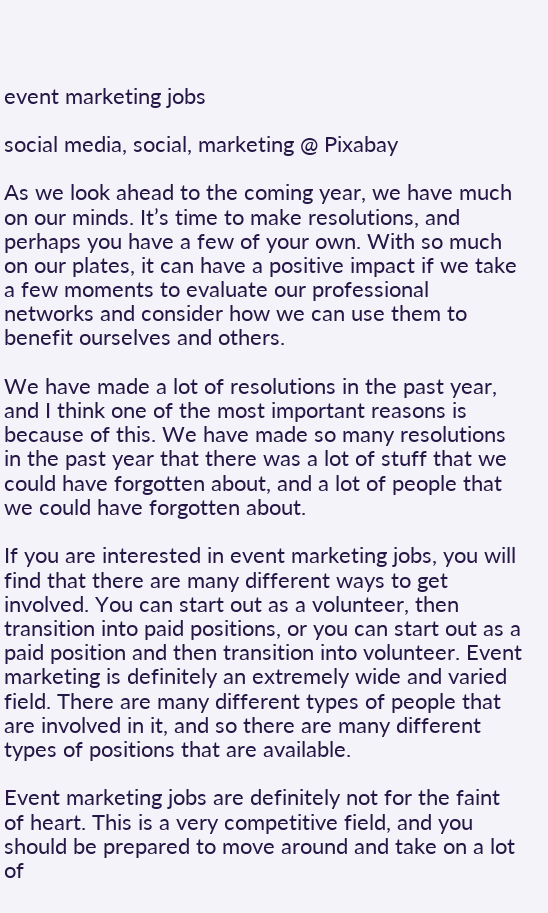event marketing jobs

social media, social, marketing @ Pixabay

As we look ahead to the coming year, we have much on our minds. It’s time to make resolutions, and perhaps you have a few of your own. With so much on our plates, it can have a positive impact if we take a few moments to evaluate our professional networks and consider how we can use them to benefit ourselves and others.

We have made a lot of resolutions in the past year, and I think one of the most important reasons is because of this. We have made so many resolutions in the past year that there was a lot of stuff that we could have forgotten about, and a lot of people that we could have forgotten about.

If you are interested in event marketing jobs, you will find that there are many different ways to get involved. You can start out as a volunteer, then transition into paid positions, or you can start out as a paid position and then transition into volunteer. Event marketing is definitely an extremely wide and varied field. There are many different types of people that are involved in it, and so there are many different types of positions that are available.

Event marketing jobs are definitely not for the faint of heart. This is a very competitive field, and you should be prepared to move around and take on a lot of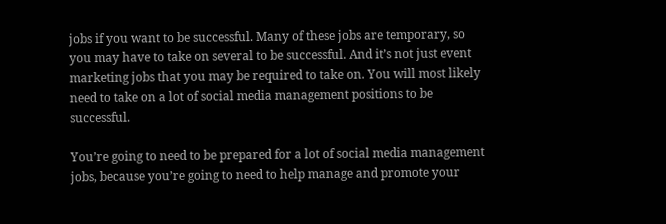jobs if you want to be successful. Many of these jobs are temporary, so you may have to take on several to be successful. And it’s not just event marketing jobs that you may be required to take on. You will most likely need to take on a lot of social media management positions to be successful.

You’re going to need to be prepared for a lot of social media management jobs, because you’re going to need to help manage and promote your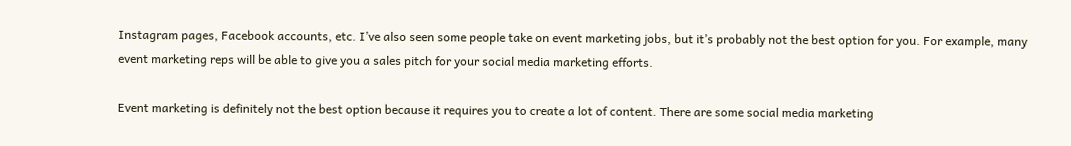Instagram pages, Facebook accounts, etc. I’ve also seen some people take on event marketing jobs, but it’s probably not the best option for you. For example, many event marketing reps will be able to give you a sales pitch for your social media marketing efforts.

Event marketing is definitely not the best option because it requires you to create a lot of content. There are some social media marketing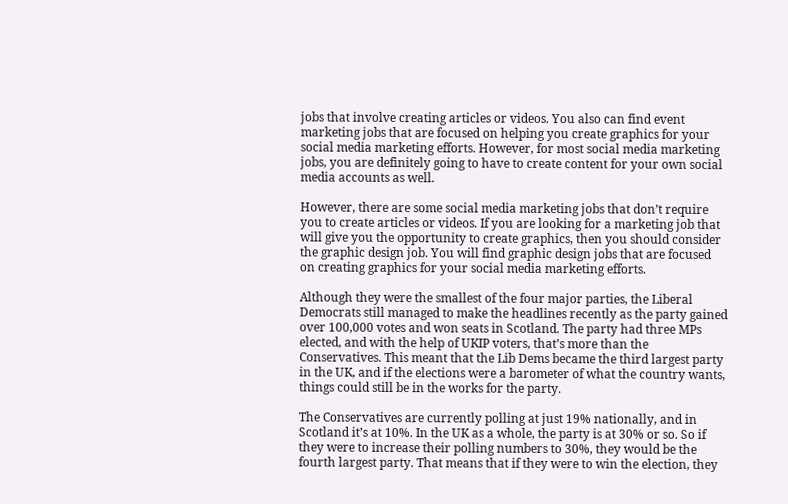jobs that involve creating articles or videos. You also can find event marketing jobs that are focused on helping you create graphics for your social media marketing efforts. However, for most social media marketing jobs, you are definitely going to have to create content for your own social media accounts as well.

However, there are some social media marketing jobs that don’t require you to create articles or videos. If you are looking for a marketing job that will give you the opportunity to create graphics, then you should consider the graphic design job. You will find graphic design jobs that are focused on creating graphics for your social media marketing efforts.

Although they were the smallest of the four major parties, the Liberal Democrats still managed to make the headlines recently as the party gained over 100,000 votes and won seats in Scotland. The party had three MPs elected, and with the help of UKIP voters, that’s more than the Conservatives. This meant that the Lib Dems became the third largest party in the UK, and if the elections were a barometer of what the country wants, things could still be in the works for the party.

The Conservatives are currently polling at just 19% nationally, and in Scotland it’s at 10%. In the UK as a whole, the party is at 30% or so. So if they were to increase their polling numbers to 30%, they would be the fourth largest party. That means that if they were to win the election, they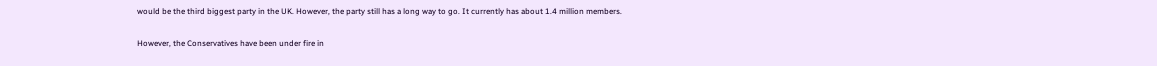would be the third biggest party in the UK. However, the party still has a long way to go. It currently has about 1.4 million members.

However, the Conservatives have been under fire in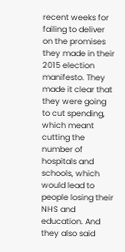recent weeks for failing to deliver on the promises they made in their 2015 election manifesto. They made it clear that they were going to cut spending, which meant cutting the number of hospitals and schools, which would lead to people losing their NHS and education. And they also said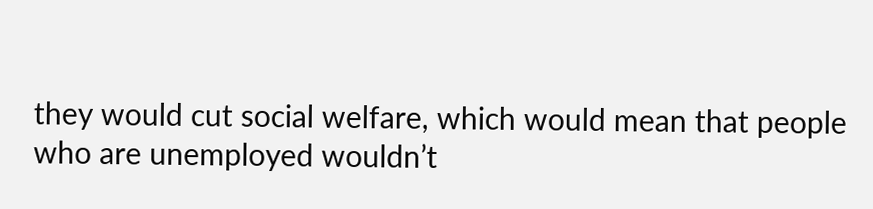they would cut social welfare, which would mean that people who are unemployed wouldn’t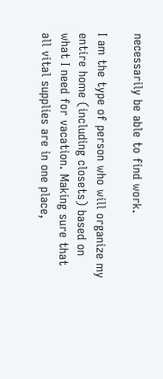necessarily be able to find work.

I am the type of person who will organize my entire home (including closets) based on what I need for vacation. Making sure that all vital supplies are in one place,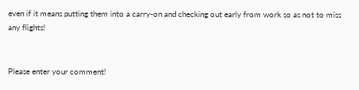even if it means putting them into a carry-on and checking out early from work so as not to miss any flights!


Please enter your comment!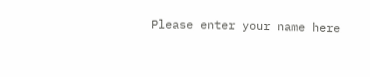Please enter your name here